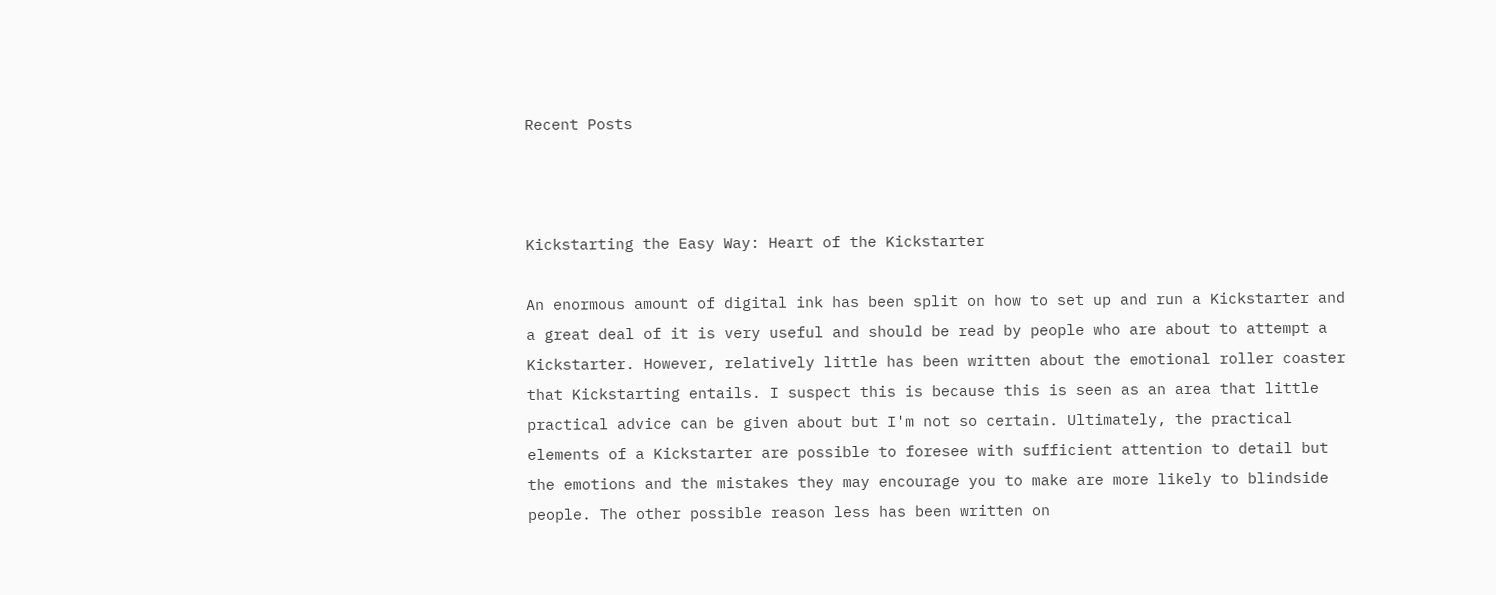Recent Posts



Kickstarting the Easy Way: Heart of the Kickstarter

An enormous amount of digital ink has been split on how to set up and run a Kickstarter and a great deal of it is very useful and should be read by people who are about to attempt a Kickstarter. However, relatively little has been written about the emotional roller coaster that Kickstarting entails. I suspect this is because this is seen as an area that little practical advice can be given about but I'm not so certain. Ultimately, the practical elements of a Kickstarter are possible to foresee with sufficient attention to detail but the emotions and the mistakes they may encourage you to make are more likely to blindside people. The other possible reason less has been written on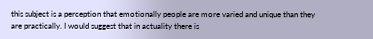this subject is a perception that emotionally people are more varied and unique than they are practically. I would suggest that in actuality there is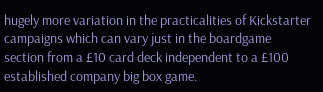hugely more variation in the practicalities of Kickstarter campaigns which can vary just in the boardgame section from a £10 card deck independent to a £100 established company big box game.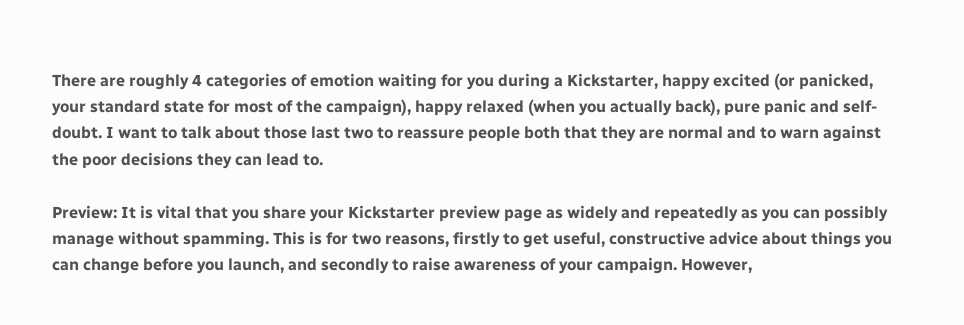There are roughly 4 categories of emotion waiting for you during a Kickstarter, happy excited (or panicked, your standard state for most of the campaign), happy relaxed (when you actually back), pure panic and self-doubt. I want to talk about those last two to reassure people both that they are normal and to warn against the poor decisions they can lead to.

Preview: It is vital that you share your Kickstarter preview page as widely and repeatedly as you can possibly manage without spamming. This is for two reasons, firstly to get useful, constructive advice about things you can change before you launch, and secondly to raise awareness of your campaign. However,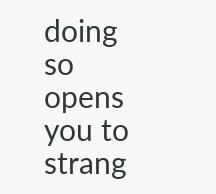doing so opens you to strang